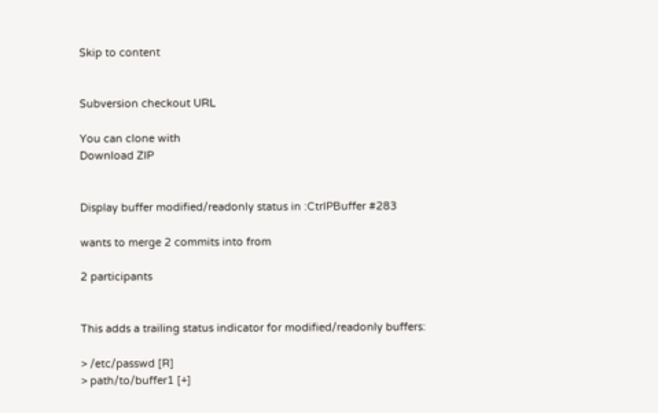Skip to content


Subversion checkout URL

You can clone with
Download ZIP


Display buffer modified/readonly status in :CtrlPBuffer #283

wants to merge 2 commits into from

2 participants


This adds a trailing status indicator for modified/readonly buffers:

> /etc/passwd [R]
> path/to/buffer1 [+]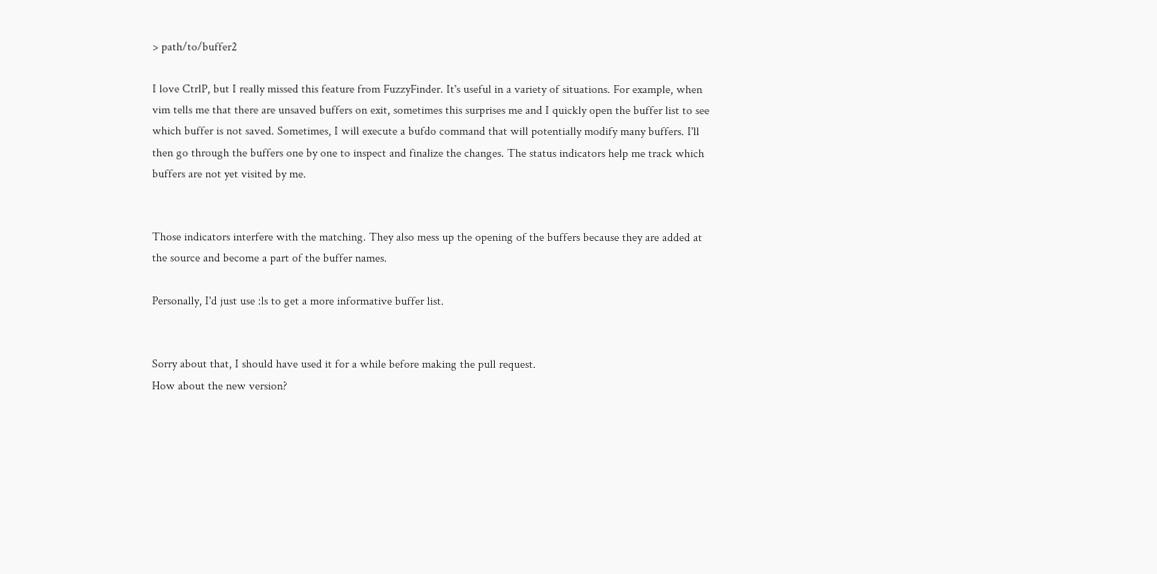> path/to/buffer2

I love CtrlP, but I really missed this feature from FuzzyFinder. It's useful in a variety of situations. For example, when vim tells me that there are unsaved buffers on exit, sometimes this surprises me and I quickly open the buffer list to see which buffer is not saved. Sometimes, I will execute a bufdo command that will potentially modify many buffers. I'll then go through the buffers one by one to inspect and finalize the changes. The status indicators help me track which buffers are not yet visited by me.


Those indicators interfere with the matching. They also mess up the opening of the buffers because they are added at the source and become a part of the buffer names.

Personally, I'd just use :ls to get a more informative buffer list.


Sorry about that, I should have used it for a while before making the pull request.
How about the new version?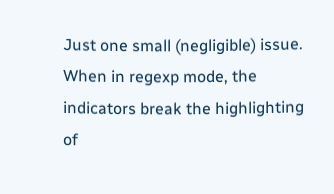Just one small (negligible) issue. When in regexp mode, the indicators break the highlighting of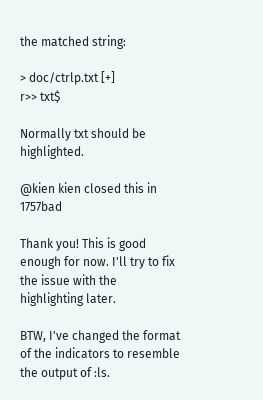the matched string:

> doc/ctrlp.txt [+]
r>> txt$

Normally txt should be highlighted.

@kien kien closed this in 1757bad

Thank you! This is good enough for now. I'll try to fix the issue with the highlighting later.

BTW, I've changed the format of the indicators to resemble the output of :ls.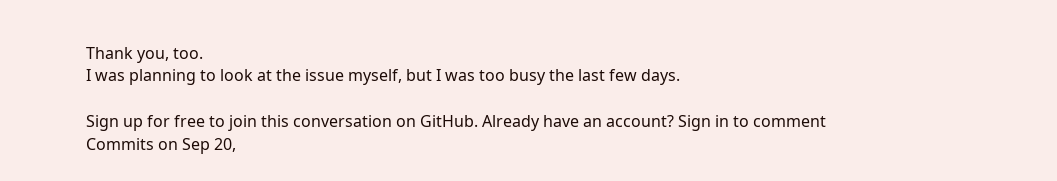Thank you, too.
I was planning to look at the issue myself, but I was too busy the last few days.

Sign up for free to join this conversation on GitHub. Already have an account? Sign in to comment
Commits on Sep 20,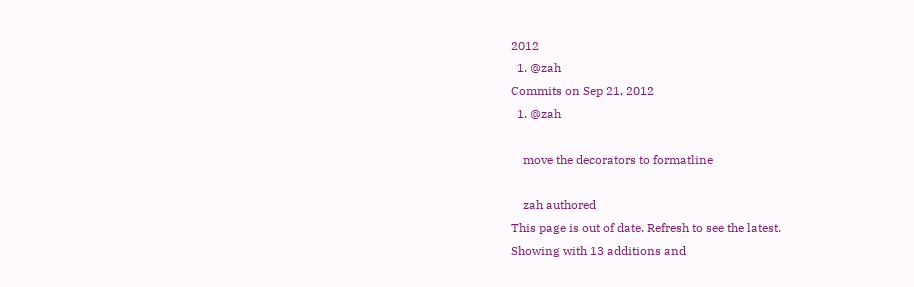2012
  1. @zah
Commits on Sep 21, 2012
  1. @zah

    move the decorators to formatline

    zah authored
This page is out of date. Refresh to see the latest.
Showing with 13 additions and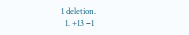1 deletion.
  1. +13 −1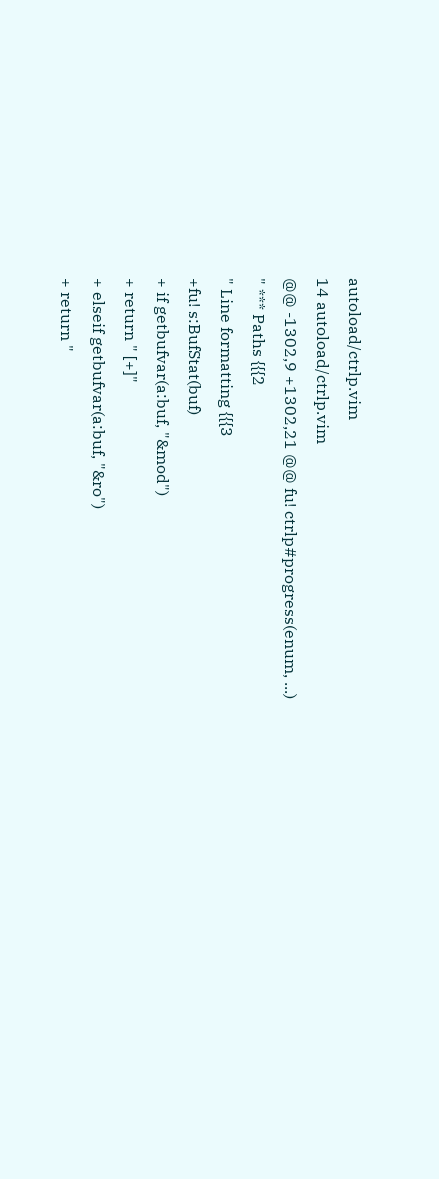autoload/ctrlp.vim
14 autoload/ctrlp.vim
@@ -1302,9 +1302,21 @@ fu! ctrlp#progress(enum, ...)
" *** Paths {{{2
" Line formatting {{{3
+fu! s:BufStat(buf)
+ if getbufvar(a:buf, "&mod")
+ return " [+]"
+ elseif getbufvar(a:buf, "&ro")
+ return "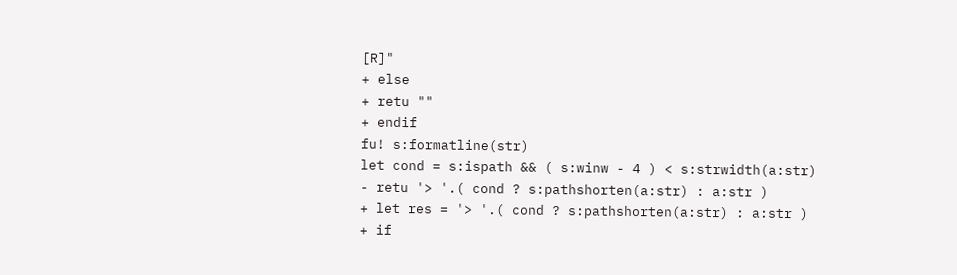[R]"
+ else
+ retu ""
+ endif
fu! s:formatline(str)
let cond = s:ispath && ( s:winw - 4 ) < s:strwidth(a:str)
- retu '> '.( cond ? s:pathshorten(a:str) : a:str )
+ let res = '> '.( cond ? s:pathshorten(a:str) : a:str )
+ if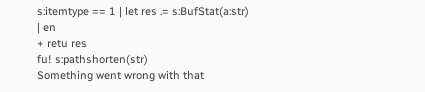s:itemtype == 1 | let res .= s:BufStat(a:str) | en
+ retu res
fu! s:pathshorten(str)
Something went wrong with that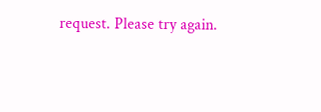request. Please try again.